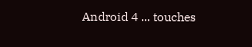Android 4 ... touches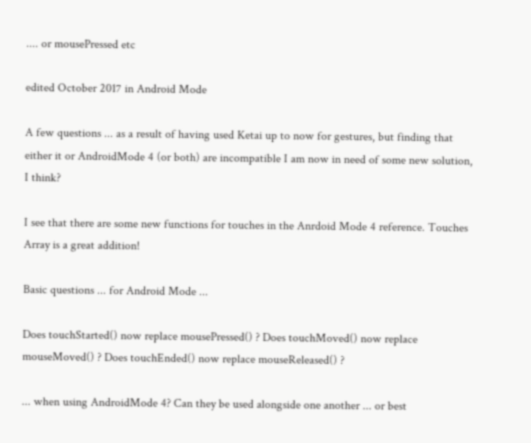.... or mousePressed etc

edited October 2017 in Android Mode

A few questions ... as a result of having used Ketai up to now for gestures, but finding that either it or AndroidMode 4 (or both) are incompatible I am now in need of some new solution, I think?

I see that there are some new functions for touches in the Anrdoid Mode 4 reference. Touches Array is a great addition!

Basic questions ... for Android Mode ...

Does touchStarted() now replace mousePressed() ? Does touchMoved() now replace mouseMoved() ? Does touchEnded() now replace mouseReleased() ?

... when using AndroidMode 4? Can they be used alongside one another ... or best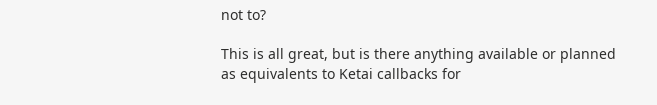not to?

This is all great, but is there anything available or planned as equivalents to Ketai callbacks for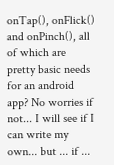onTap(), onFlick() and onPinch(), all of which are pretty basic needs for an android app? No worries if not... I will see if I can write my own... but ... if ...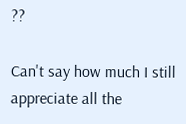??

Can't say how much I still appreciate all the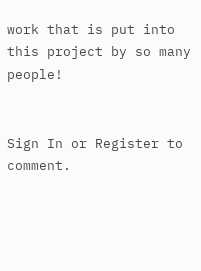work that is put into this project by so many people!


Sign In or Register to comment.